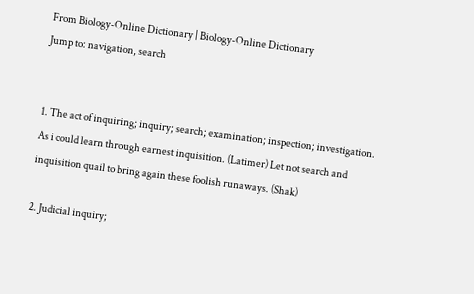From Biology-Online Dictionary | Biology-Online Dictionary
Jump to: navigation, search


1. The act of inquiring; inquiry; search; examination; inspection; investigation. As i could learn through earnest inquisition. (Latimer) Let not search and inquisition quail to bring again these foolish runaways. (Shak)

2. Judicial inquiry;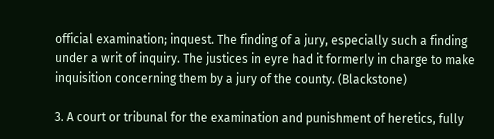official examination; inquest. The finding of a jury, especially such a finding under a writ of inquiry. The justices in eyre had it formerly in charge to make inquisition concerning them by a jury of the county. (Blackstone)

3. A court or tribunal for the examination and punishment of heretics, fully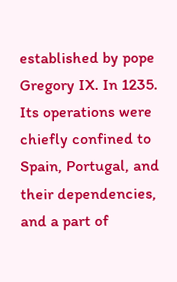established by pope Gregory IX. In 1235. Its operations were chiefly confined to Spain, Portugal, and their dependencies, and a part of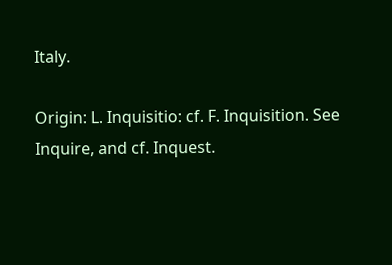Italy.

Origin: L. Inquisitio: cf. F. Inquisition. See Inquire, and cf. Inquest.